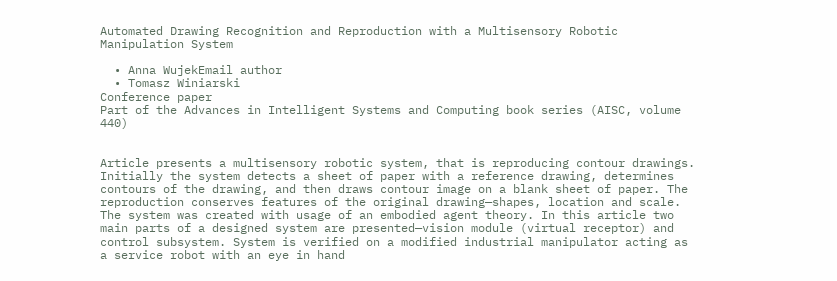Automated Drawing Recognition and Reproduction with a Multisensory Robotic Manipulation System

  • Anna WujekEmail author
  • Tomasz Winiarski
Conference paper
Part of the Advances in Intelligent Systems and Computing book series (AISC, volume 440)


Article presents a multisensory robotic system, that is reproducing contour drawings. Initially the system detects a sheet of paper with a reference drawing, determines contours of the drawing, and then draws contour image on a blank sheet of paper. The reproduction conserves features of the original drawing—shapes, location and scale. The system was created with usage of an embodied agent theory. In this article two main parts of a designed system are presented—vision module (virtual receptor) and control subsystem. System is verified on a modified industrial manipulator acting as a service robot with an eye in hand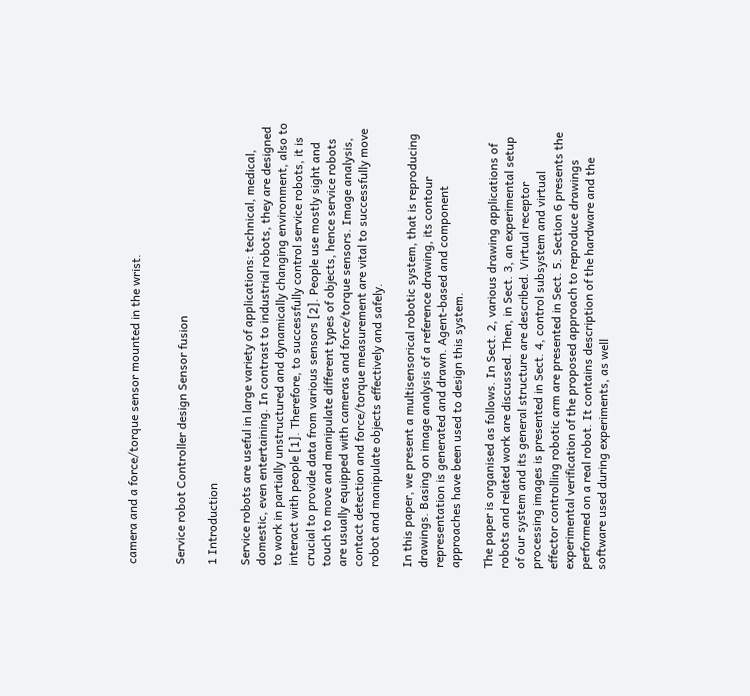camera and a force/torque sensor mounted in the wrist.


Service robot Controller design Sensor fusion

1 Introduction

Service robots are useful in large variety of applications: technical, medical, domestic, even entertaining. In contrast to industrial robots, they are designed to work in partially unstructured and dynamically changing environment, also to interact with people [1]. Therefore, to successfully control service robots, it is crucial to provide data from various sensors [2]. People use mostly sight and touch to move and manipulate different types of objects, hence service robots are usually equipped with cameras and force/torque sensors. Image analysis, contact detection and force/torque measurement are vital to successfully move robot and manipulate objects effectively and safely.

In this paper, we present a multisensorical robotic system, that is reproducing drawings. Basing on image analysis of a reference drawing, its contour representation is generated and drawn. Agent-based and component approaches have been used to design this system.

The paper is organised as follows. In Sect. 2, various drawing applications of robots and related work are discussed. Then, in Sect. 3, an experimental setup of our system and its general structure are described. Virtual receptor processing images is presented in Sect. 4, control subsystem and virtual effector controlling robotic arm are presented in Sect. 5. Section 6 presents the experimental verification of the proposed approach to reproduce drawings performed on a real robot. It contains description of the hardware and the software used during experiments, as well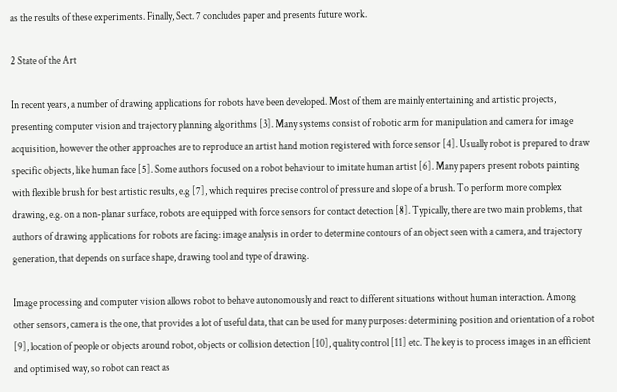as the results of these experiments. Finally, Sect. 7 concludes paper and presents future work.

2 State of the Art

In recent years, a number of drawing applications for robots have been developed. Most of them are mainly entertaining and artistic projects, presenting computer vision and trajectory planning algorithms [3]. Many systems consist of robotic arm for manipulation and camera for image acquisition, however the other approaches are to reproduce an artist hand motion registered with force sensor [4]. Usually robot is prepared to draw specific objects, like human face [5]. Some authors focused on a robot behaviour to imitate human artist [6]. Many papers present robots painting with flexible brush for best artistic results, e.g [7], which requires precise control of pressure and slope of a brush. To perform more complex drawing, e.g. on a non-planar surface, robots are equipped with force sensors for contact detection [8]. Typically, there are two main problems, that authors of drawing applications for robots are facing: image analysis in order to determine contours of an object seen with a camera, and trajectory generation, that depends on surface shape, drawing tool and type of drawing.

Image processing and computer vision allows robot to behave autonomously and react to different situations without human interaction. Among other sensors, camera is the one, that provides a lot of useful data, that can be used for many purposes: determining position and orientation of a robot [9], location of people or objects around robot, objects or collision detection [10], quality control [11] etc. The key is to process images in an efficient and optimised way, so robot can react as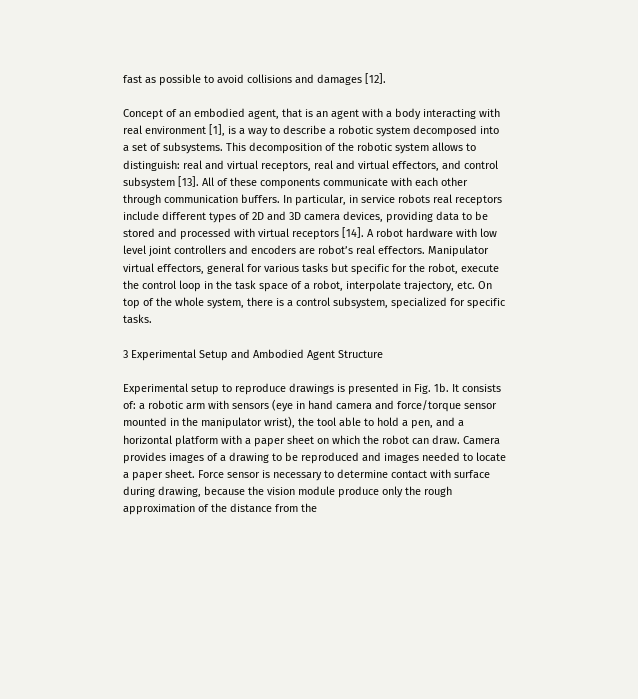fast as possible to avoid collisions and damages [12].

Concept of an embodied agent, that is an agent with a body interacting with real environment [1], is a way to describe a robotic system decomposed into a set of subsystems. This decomposition of the robotic system allows to distinguish: real and virtual receptors, real and virtual effectors, and control subsystem [13]. All of these components communicate with each other through communication buffers. In particular, in service robots real receptors include different types of 2D and 3D camera devices, providing data to be stored and processed with virtual receptors [14]. A robot hardware with low level joint controllers and encoders are robot’s real effectors. Manipulator virtual effectors, general for various tasks but specific for the robot, execute the control loop in the task space of a robot, interpolate trajectory, etc. On top of the whole system, there is a control subsystem, specialized for specific tasks.

3 Experimental Setup and Ambodied Agent Structure

Experimental setup to reproduce drawings is presented in Fig. 1b. It consists of: a robotic arm with sensors (eye in hand camera and force/torque sensor mounted in the manipulator wrist), the tool able to hold a pen, and a horizontal platform with a paper sheet on which the robot can draw. Camera provides images of a drawing to be reproduced and images needed to locate a paper sheet. Force sensor is necessary to determine contact with surface during drawing, because the vision module produce only the rough approximation of the distance from the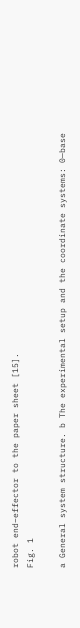robot end–effector to the paper sheet [15].
Fig. 1

a General system structure. b The experimental setup and the coordinate systems: 0—base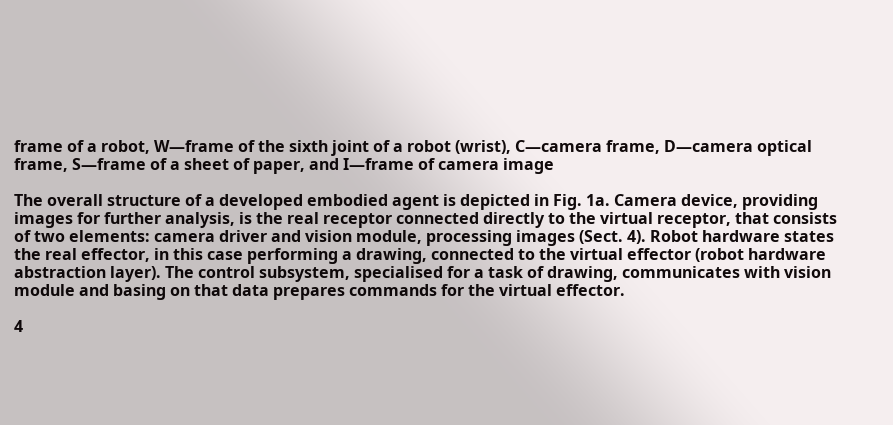frame of a robot, W—frame of the sixth joint of a robot (wrist), C—camera frame, D—camera optical frame, S—frame of a sheet of paper, and I—frame of camera image

The overall structure of a developed embodied agent is depicted in Fig. 1a. Camera device, providing images for further analysis, is the real receptor connected directly to the virtual receptor, that consists of two elements: camera driver and vision module, processing images (Sect. 4). Robot hardware states the real effector, in this case performing a drawing, connected to the virtual effector (robot hardware abstraction layer). The control subsystem, specialised for a task of drawing, communicates with vision module and basing on that data prepares commands for the virtual effector.

4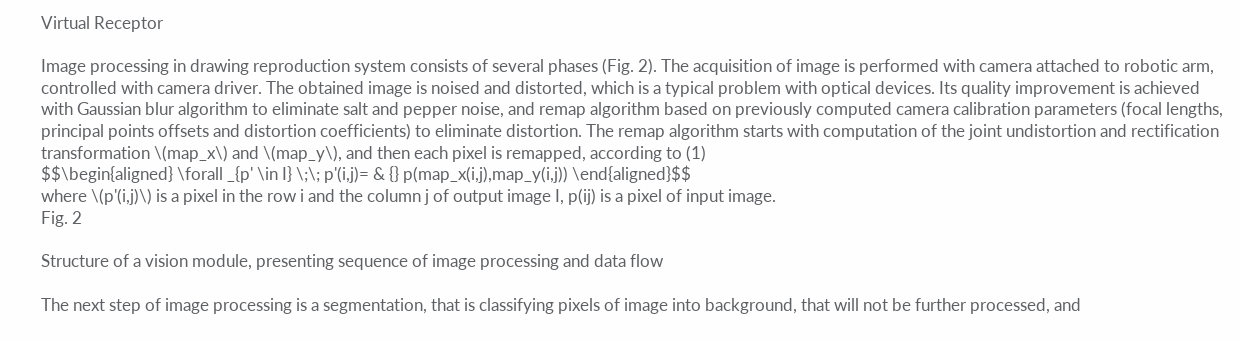Virtual Receptor

Image processing in drawing reproduction system consists of several phases (Fig. 2). The acquisition of image is performed with camera attached to robotic arm, controlled with camera driver. The obtained image is noised and distorted, which is a typical problem with optical devices. Its quality improvement is achieved with Gaussian blur algorithm to eliminate salt and pepper noise, and remap algorithm based on previously computed camera calibration parameters (focal lengths, principal points offsets and distortion coefficients) to eliminate distortion. The remap algorithm starts with computation of the joint undistortion and rectification transformation \(map_x\) and \(map_y\), and then each pixel is remapped, according to (1)
$$\begin{aligned} \forall _{p' \in I} \;\; p'(i,j)= & {} p(map_x(i,j),map_y(i,j)) \end{aligned}$$
where \(p'(i,j)\) is a pixel in the row i and the column j of output image I, p(ij) is a pixel of input image.
Fig. 2

Structure of a vision module, presenting sequence of image processing and data flow

The next step of image processing is a segmentation, that is classifying pixels of image into background, that will not be further processed, and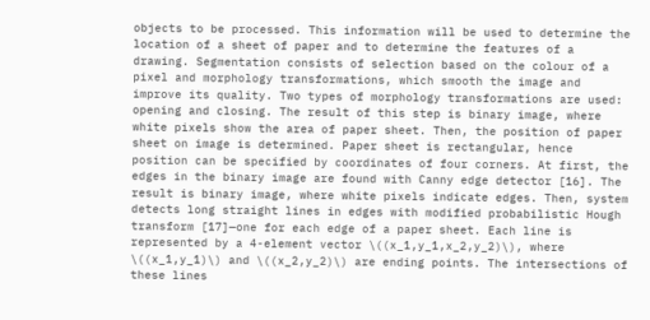objects to be processed. This information will be used to determine the location of a sheet of paper and to determine the features of a drawing. Segmentation consists of selection based on the colour of a pixel and morphology transformations, which smooth the image and improve its quality. Two types of morphology transformations are used: opening and closing. The result of this step is binary image, where white pixels show the area of paper sheet. Then, the position of paper sheet on image is determined. Paper sheet is rectangular, hence position can be specified by coordinates of four corners. At first, the edges in the binary image are found with Canny edge detector [16]. The result is binary image, where white pixels indicate edges. Then, system detects long straight lines in edges with modified probabilistic Hough transform [17]—one for each edge of a paper sheet. Each line is represented by a 4-element vector \((x_1,y_1,x_2,y_2)\), where \((x_1,y_1)\) and \((x_2,y_2)\) are ending points. The intersections of these lines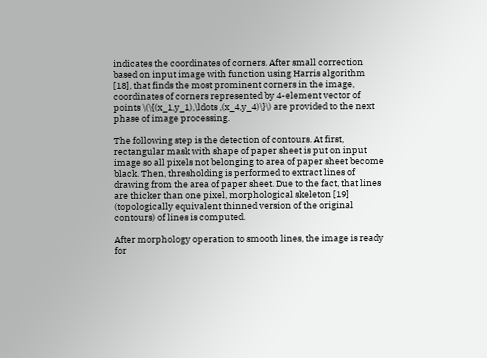indicates the coordinates of corners. After small correction based on input image with function using Harris algorithm [18], that finds the most prominent corners in the image, coordinates of corners represented by 4-element vector of points \(\{(x_1,y_1),\ldots ,(x_4,y_4)\}\) are provided to the next phase of image processing.

The following step is the detection of contours. At first, rectangular mask with shape of paper sheet is put on input image so all pixels not belonging to area of paper sheet become black. Then, thresholding is performed to extract lines of drawing from the area of paper sheet. Due to the fact, that lines are thicker than one pixel, morphological skeleton [19] (topologically equivalent thinned version of the original contours) of lines is computed.

After morphology operation to smooth lines, the image is ready for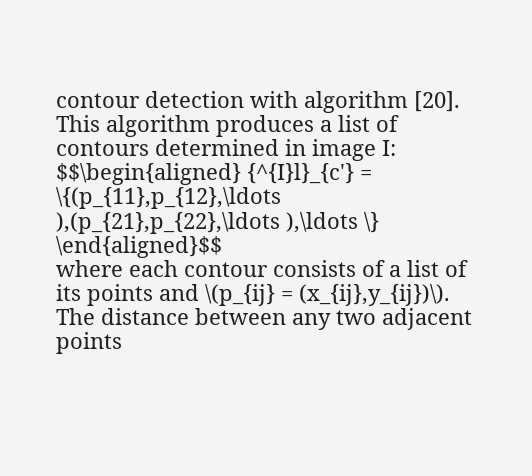contour detection with algorithm [20]. This algorithm produces a list of contours determined in image I:
$$\begin{aligned} {^{I}l}_{c'} = \{(p_{11},p_{12},\ldots ),(p_{21},p_{22},\ldots ),\ldots \} \end{aligned}$$
where each contour consists of a list of its points and \(p_{ij} = (x_{ij},y_{ij})\). The distance between any two adjacent points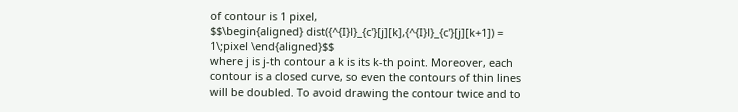of contour is 1 pixel,
$$\begin{aligned} dist({^{I}l}_{c'}[j][k],{^{I}l}_{c'}[j][k+1]) = 1\;pixel \end{aligned}$$
where j is j-th contour a k is its k-th point. Moreover, each contour is a closed curve, so even the contours of thin lines will be doubled. To avoid drawing the contour twice and to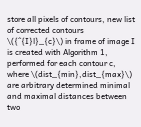store all pixels of contours, new list of corrected contours \({^{I}l}_{c}\) in frame of image I is created with Algorithm 1, performed for each contour c, where \(dist_{min},dist_{max}\) are arbitrary determined minimal and maximal distances between two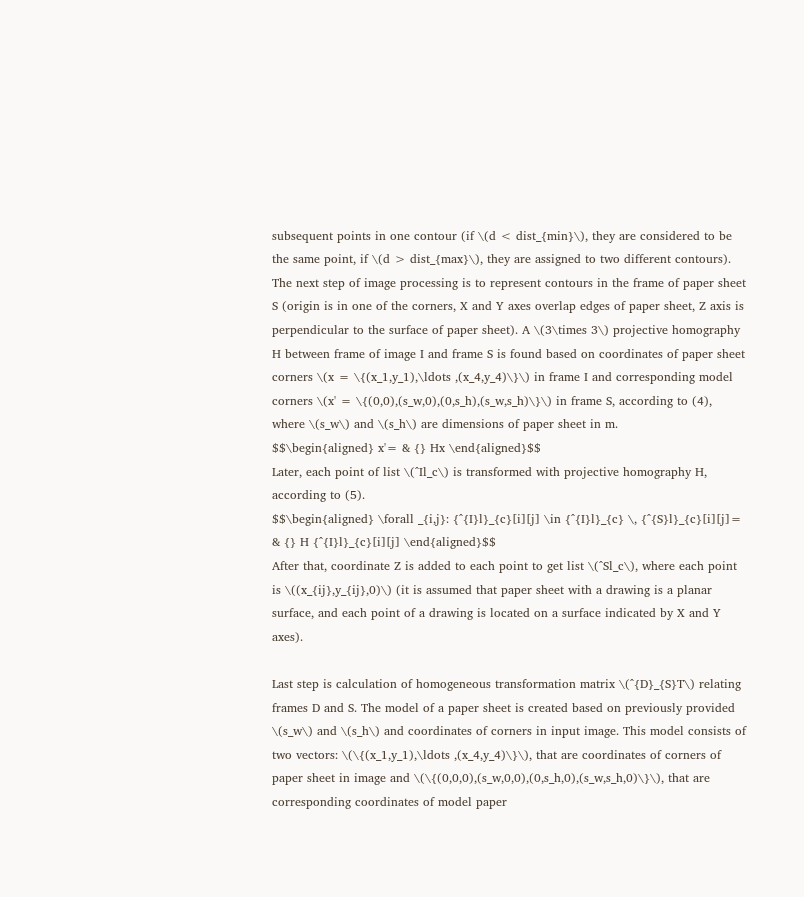subsequent points in one contour (if \(d < dist_{min}\), they are considered to be the same point, if \(d > dist_{max}\), they are assigned to two different contours).
The next step of image processing is to represent contours in the frame of paper sheet S (origin is in one of the corners, X and Y axes overlap edges of paper sheet, Z axis is perpendicular to the surface of paper sheet). A \(3\times 3\) projective homography H between frame of image I and frame S is found based on coordinates of paper sheet corners \(x = \{(x_1,y_1),\ldots ,(x_4,y_4)\}\) in frame I and corresponding model corners \(x' = \{(0,0),(s_w,0),(0,s_h),(s_w,s_h)\}\) in frame S, according to (4), where \(s_w\) and \(s_h\) are dimensions of paper sheet in m.
$$\begin{aligned} x'= & {} Hx \end{aligned}$$
Later, each point of list \(^Il_c\) is transformed with projective homography H, according to (5).
$$\begin{aligned} \forall _{i,j}: {^{I}l}_{c}[i][j] \in {^{I}l}_{c} \, {^{S}l}_{c}[i][j]= & {} H {^{I}l}_{c}[i][j] \end{aligned}$$
After that, coordinate Z is added to each point to get list \(^Sl_c\), where each point is \((x_{ij},y_{ij},0)\) (it is assumed that paper sheet with a drawing is a planar surface, and each point of a drawing is located on a surface indicated by X and Y axes).

Last step is calculation of homogeneous transformation matrix \(^{D}_{S}T\) relating frames D and S. The model of a paper sheet is created based on previously provided \(s_w\) and \(s_h\) and coordinates of corners in input image. This model consists of two vectors: \(\{(x_1,y_1),\ldots ,(x_4,y_4)\}\), that are coordinates of corners of paper sheet in image and \(\{(0,0,0),(s_w,0,0),(0,s_h,0),(s_w,s_h,0)\}\), that are corresponding coordinates of model paper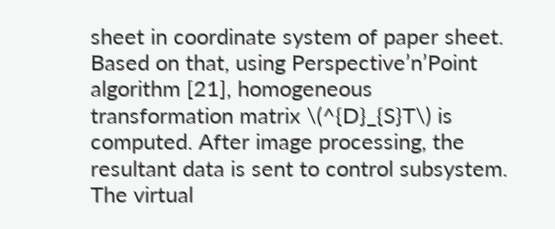sheet in coordinate system of paper sheet. Based on that, using Perspective’n’Point algorithm [21], homogeneous transformation matrix \(^{D}_{S}T\) is computed. After image processing, the resultant data is sent to control subsystem. The virtual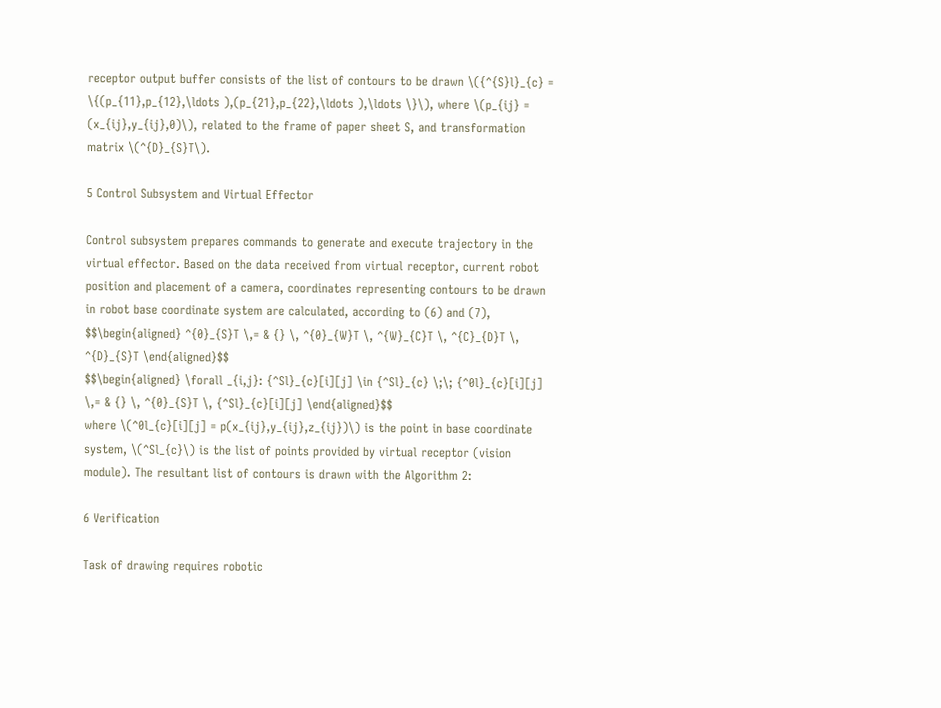receptor output buffer consists of the list of contours to be drawn \({^{S}l}_{c} = \{(p_{11},p_{12},\ldots ),(p_{21},p_{22},\ldots ),\ldots \}\), where \(p_{ij} = (x_{ij},y_{ij},0)\), related to the frame of paper sheet S, and transformation matrix \(^{D}_{S}T\).

5 Control Subsystem and Virtual Effector

Control subsystem prepares commands to generate and execute trajectory in the virtual effector. Based on the data received from virtual receptor, current robot position and placement of a camera, coordinates representing contours to be drawn in robot base coordinate system are calculated, according to (6) and (7),
$$\begin{aligned} ^{0}_{S}T \,= & {} \, ^{0}_{W}T \, ^{W}_{C}T \, ^{C}_{D}T \, ^{D}_{S}T \end{aligned}$$
$$\begin{aligned} \forall _{i,j}: {^Sl}_{c}[i][j] \in {^Sl}_{c} \;\; {^0l}_{c}[i][j] \,= & {} \, ^{0}_{S}T \, {^Sl}_{c}[i][j] \end{aligned}$$
where \(^0l_{c}[i][j] = p(x_{ij},y_{ij},z_{ij})\) is the point in base coordinate system, \(^Sl_{c}\) is the list of points provided by virtual receptor (vision module). The resultant list of contours is drawn with the Algorithm 2:

6 Verification

Task of drawing requires robotic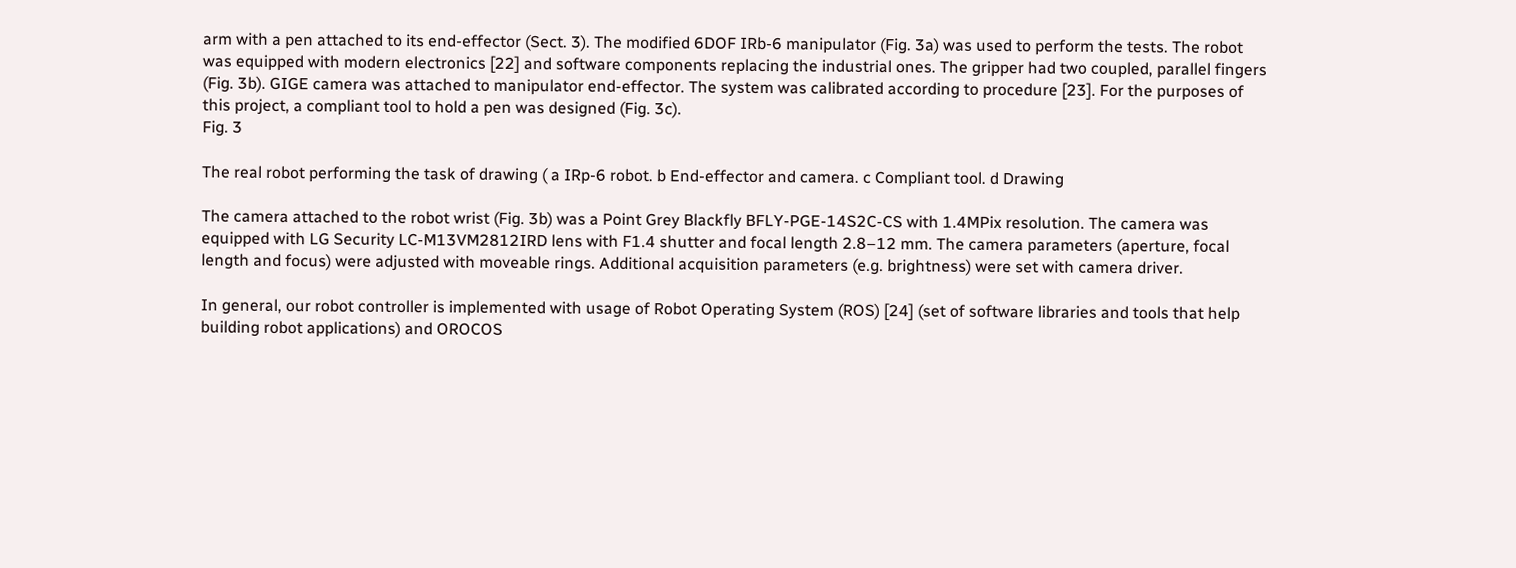arm with a pen attached to its end-effector (Sect. 3). The modified 6DOF IRb-6 manipulator (Fig. 3a) was used to perform the tests. The robot was equipped with modern electronics [22] and software components replacing the industrial ones. The gripper had two coupled, parallel fingers (Fig. 3b). GIGE camera was attached to manipulator end-effector. The system was calibrated according to procedure [23]. For the purposes of this project, a compliant tool to hold a pen was designed (Fig. 3c).
Fig. 3

The real robot performing the task of drawing ( a IRp-6 robot. b End-effector and camera. c Compliant tool. d Drawing

The camera attached to the robot wrist (Fig. 3b) was a Point Grey Blackfly BFLY-PGE-14S2C-CS with 1.4MPix resolution. The camera was equipped with LG Security LC-M13VM2812IRD lens with F1.4 shutter and focal length 2.8–12 mm. The camera parameters (aperture, focal length and focus) were adjusted with moveable rings. Additional acquisition parameters (e.g. brightness) were set with camera driver.

In general, our robot controller is implemented with usage of Robot Operating System (ROS) [24] (set of software libraries and tools that help building robot applications) and OROCOS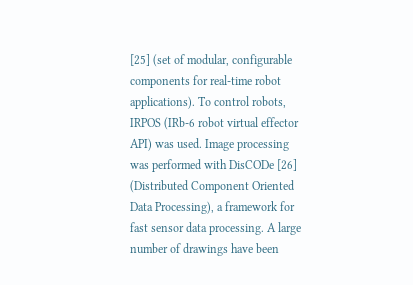[25] (set of modular, configurable components for real-time robot applications). To control robots, IRPOS (IRb-6 robot virtual effector API) was used. Image processing was performed with DisCODe [26] (Distributed Component Oriented Data Processing), a framework for fast sensor data processing. A large number of drawings have been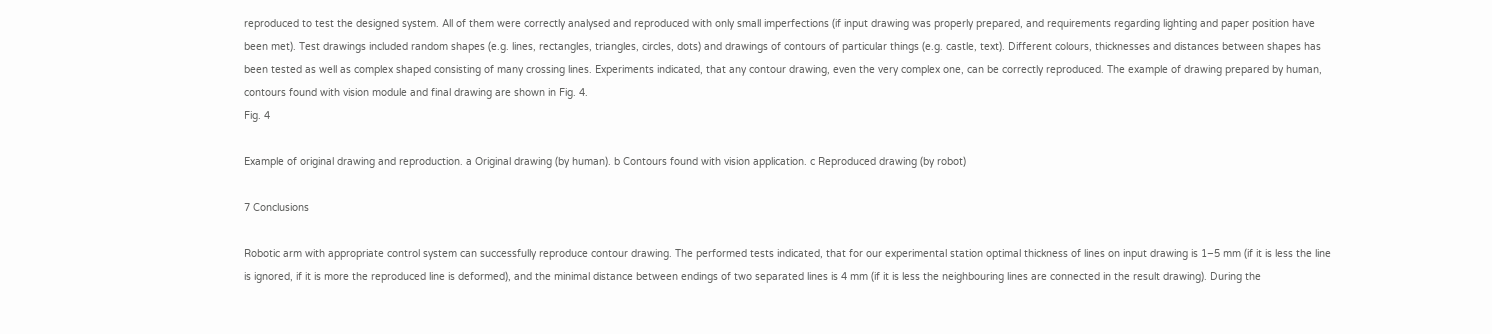reproduced to test the designed system. All of them were correctly analysed and reproduced with only small imperfections (if input drawing was properly prepared, and requirements regarding lighting and paper position have been met). Test drawings included random shapes (e.g. lines, rectangles, triangles, circles, dots) and drawings of contours of particular things (e.g. castle, text). Different colours, thicknesses and distances between shapes has been tested as well as complex shaped consisting of many crossing lines. Experiments indicated, that any contour drawing, even the very complex one, can be correctly reproduced. The example of drawing prepared by human, contours found with vision module and final drawing are shown in Fig. 4.
Fig. 4

Example of original drawing and reproduction. a Original drawing (by human). b Contours found with vision application. c Reproduced drawing (by robot)

7 Conclusions

Robotic arm with appropriate control system can successfully reproduce contour drawing. The performed tests indicated, that for our experimental station optimal thickness of lines on input drawing is 1–5 mm (if it is less the line is ignored, if it is more the reproduced line is deformed), and the minimal distance between endings of two separated lines is 4 mm (if it is less the neighbouring lines are connected in the result drawing). During the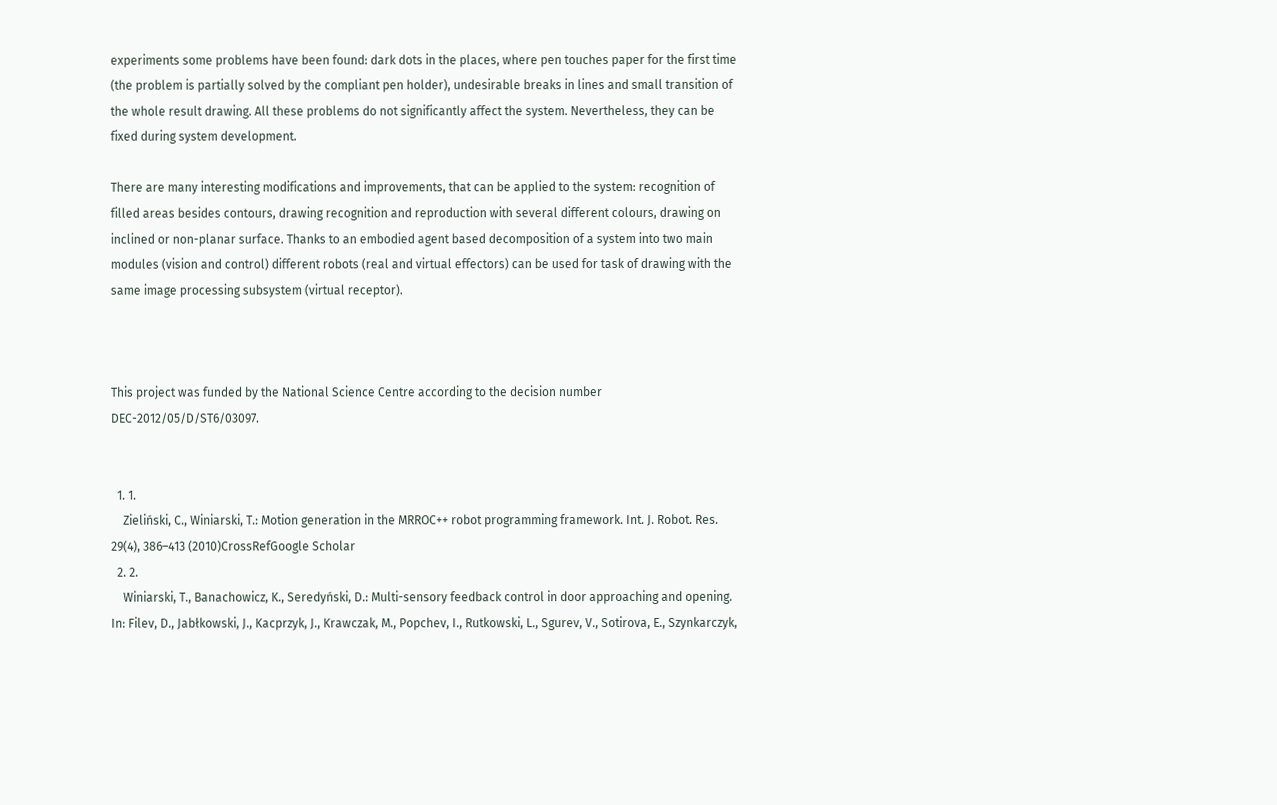experiments some problems have been found: dark dots in the places, where pen touches paper for the first time (the problem is partially solved by the compliant pen holder), undesirable breaks in lines and small transition of the whole result drawing. All these problems do not significantly affect the system. Nevertheless, they can be fixed during system development.

There are many interesting modifications and improvements, that can be applied to the system: recognition of filled areas besides contours, drawing recognition and reproduction with several different colours, drawing on inclined or non-planar surface. Thanks to an embodied agent based decomposition of a system into two main modules (vision and control) different robots (real and virtual effectors) can be used for task of drawing with the same image processing subsystem (virtual receptor).



This project was funded by the National Science Centre according to the decision number DEC-2012/05/D/ST6/03097.


  1. 1.
    Zieliński, C., Winiarski, T.: Motion generation in the MRROC++ robot programming framework. Int. J. Robot. Res. 29(4), 386–413 (2010)CrossRefGoogle Scholar
  2. 2.
    Winiarski, T., Banachowicz, K., Seredyński, D.: Multi-sensory feedback control in door approaching and opening. In: Filev, D., Jabłkowski, J., Kacprzyk, J., Krawczak, M., Popchev, I., Rutkowski, L., Sgurev, V., Sotirova, E., Szynkarczyk,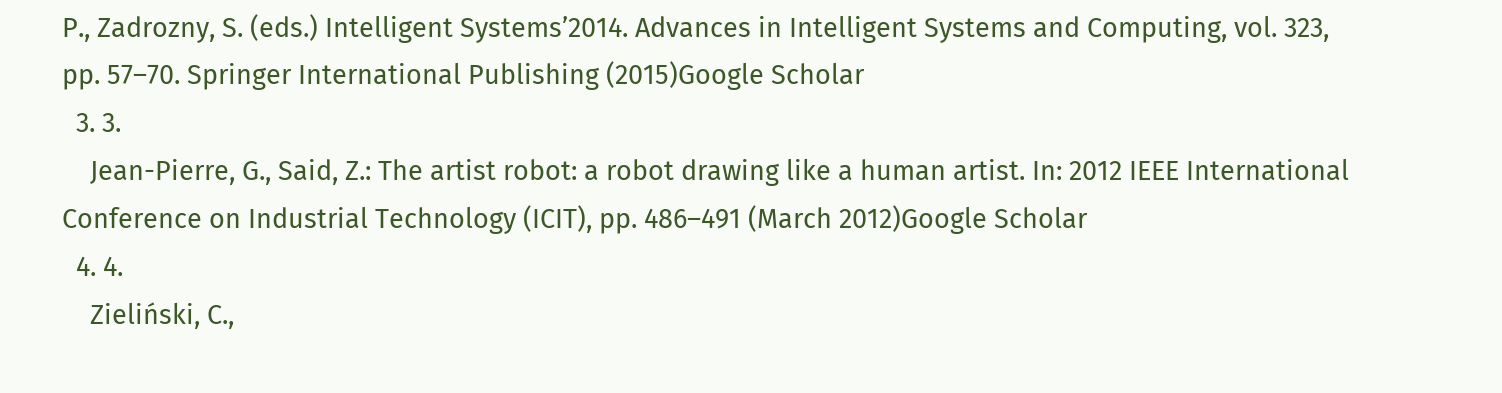P., Zadrozny, S. (eds.) Intelligent Systems’2014. Advances in Intelligent Systems and Computing, vol. 323, pp. 57–70. Springer International Publishing (2015)Google Scholar
  3. 3.
    Jean-Pierre, G., Said, Z.: The artist robot: a robot drawing like a human artist. In: 2012 IEEE International Conference on Industrial Technology (ICIT), pp. 486–491 (March 2012)Google Scholar
  4. 4.
    Zieliński, C.,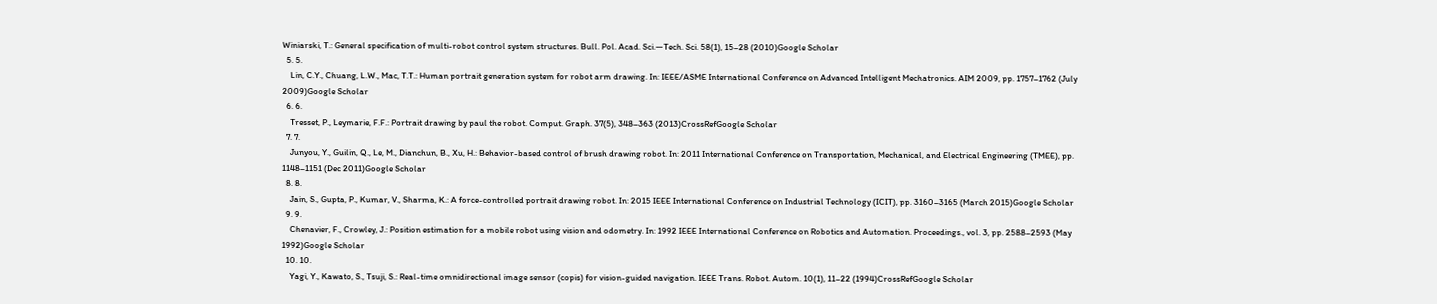Winiarski, T.: General specification of multi-robot control system structures. Bull. Pol. Acad. Sci.—Tech. Sci. 58(1), 15–28 (2010)Google Scholar
  5. 5.
    Lin, C.Y., Chuang, L.W., Mac, T.T.: Human portrait generation system for robot arm drawing. In: IEEE/ASME International Conference on Advanced Intelligent Mechatronics. AIM 2009, pp. 1757–1762 (July 2009)Google Scholar
  6. 6.
    Tresset, P., Leymarie, F.F.: Portrait drawing by paul the robot. Comput. Graph. 37(5), 348–363 (2013)CrossRefGoogle Scholar
  7. 7.
    Junyou, Y., Guilin, Q., Le, M., Dianchun, B., Xu, H.: Behavior-based control of brush drawing robot. In: 2011 International Conference on Transportation, Mechanical, and Electrical Engineering (TMEE), pp. 1148–1151 (Dec 2011)Google Scholar
  8. 8.
    Jain, S., Gupta, P., Kumar, V., Sharma, K.: A force-controlled portrait drawing robot. In: 2015 IEEE International Conference on Industrial Technology (ICIT), pp. 3160–3165 (March 2015)Google Scholar
  9. 9.
    Chenavier, F., Crowley, J.: Position estimation for a mobile robot using vision and odometry. In: 1992 IEEE International Conference on Robotics and Automation. Proceedings., vol. 3, pp. 2588–2593 (May 1992)Google Scholar
  10. 10.
    Yagi, Y., Kawato, S., Tsuji, S.: Real-time omnidirectional image sensor (copis) for vision-guided navigation. IEEE Trans. Robot. Autom. 10(1), 11–22 (1994)CrossRefGoogle Scholar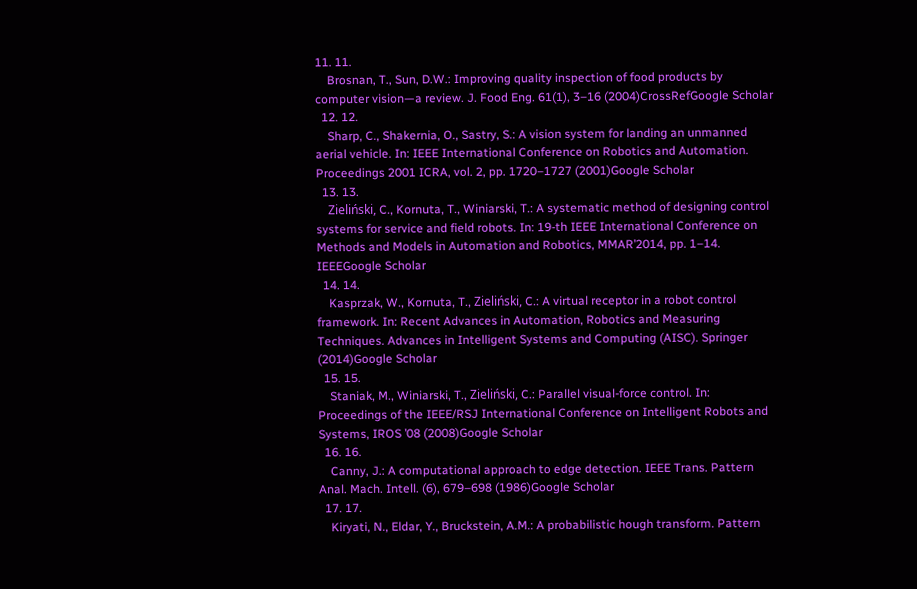11. 11.
    Brosnan, T., Sun, D.W.: Improving quality inspection of food products by computer vision—a review. J. Food Eng. 61(1), 3–16 (2004)CrossRefGoogle Scholar
  12. 12.
    Sharp, C., Shakernia, O., Sastry, S.: A vision system for landing an unmanned aerial vehicle. In: IEEE International Conference on Robotics and Automation. Proceedings 2001 ICRA, vol. 2, pp. 1720–1727 (2001)Google Scholar
  13. 13.
    Zieliński, C., Kornuta, T., Winiarski, T.: A systematic method of designing control systems for service and field robots. In: 19-th IEEE International Conference on Methods and Models in Automation and Robotics, MMAR’2014, pp. 1–14. IEEEGoogle Scholar
  14. 14.
    Kasprzak, W., Kornuta, T., Zieliński, C.: A virtual receptor in a robot control framework. In: Recent Advances in Automation, Robotics and Measuring Techniques. Advances in Intelligent Systems and Computing (AISC). Springer (2014)Google Scholar
  15. 15.
    Staniak, M., Winiarski, T., Zieliński, C.: Parallel visual-force control. In: Proceedings of the IEEE/RSJ International Conference on Intelligent Robots and Systems, IROS ’08 (2008)Google Scholar
  16. 16.
    Canny, J.: A computational approach to edge detection. IEEE Trans. Pattern Anal. Mach. Intell. (6), 679–698 (1986)Google Scholar
  17. 17.
    Kiryati, N., Eldar, Y., Bruckstein, A.M.: A probabilistic hough transform. Pattern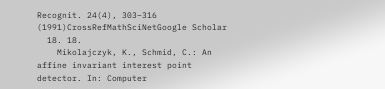Recognit. 24(4), 303–316 (1991)CrossRefMathSciNetGoogle Scholar
  18. 18.
    Mikolajczyk, K., Schmid, C.: An affine invariant interest point detector. In: Computer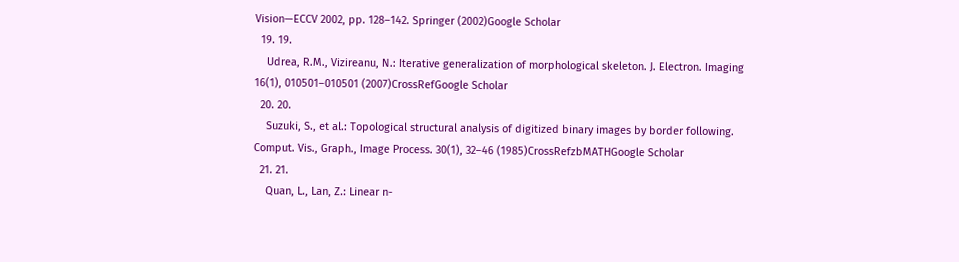Vision—ECCV 2002, pp. 128–142. Springer (2002)Google Scholar
  19. 19.
    Udrea, R.M., Vizireanu, N.: Iterative generalization of morphological skeleton. J. Electron. Imaging 16(1), 010501–010501 (2007)CrossRefGoogle Scholar
  20. 20.
    Suzuki, S., et al.: Topological structural analysis of digitized binary images by border following. Comput. Vis., Graph., Image Process. 30(1), 32–46 (1985)CrossRefzbMATHGoogle Scholar
  21. 21.
    Quan, L., Lan, Z.: Linear n-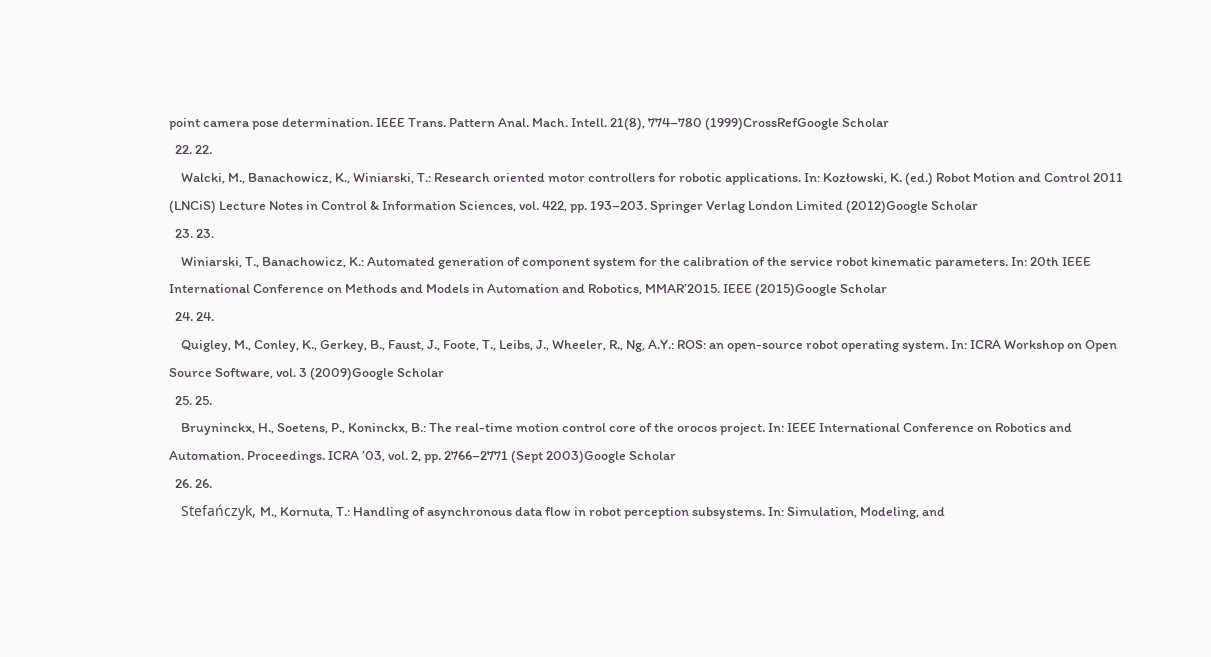point camera pose determination. IEEE Trans. Pattern Anal. Mach. Intell. 21(8), 774–780 (1999)CrossRefGoogle Scholar
  22. 22.
    Walcki, M., Banachowicz, K., Winiarski, T.: Research oriented motor controllers for robotic applications. In: Kozłowski, K. (ed.) Robot Motion and Control 2011 (LNCiS) Lecture Notes in Control & Information Sciences, vol. 422, pp. 193–203. Springer Verlag London Limited (2012)Google Scholar
  23. 23.
    Winiarski, T., Banachowicz, K.: Automated generation of component system for the calibration of the service robot kinematic parameters. In: 20th IEEE International Conference on Methods and Models in Automation and Robotics, MMAR’2015. IEEE (2015)Google Scholar
  24. 24.
    Quigley, M., Conley, K., Gerkey, B., Faust, J., Foote, T., Leibs, J., Wheeler, R., Ng, A.Y.: ROS: an open-source robot operating system. In: ICRA Workshop on Open Source Software, vol. 3 (2009)Google Scholar
  25. 25.
    Bruyninckx, H., Soetens, P., Koninckx, B.: The real-time motion control core of the orocos project. In: IEEE International Conference on Robotics and Automation. Proceedings. ICRA ’03, vol. 2, pp. 2766–2771 (Sept 2003)Google Scholar
  26. 26.
    Stefańczyk, M., Kornuta, T.: Handling of asynchronous data flow in robot perception subsystems. In: Simulation, Modeling, and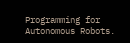Programming for Autonomous Robots.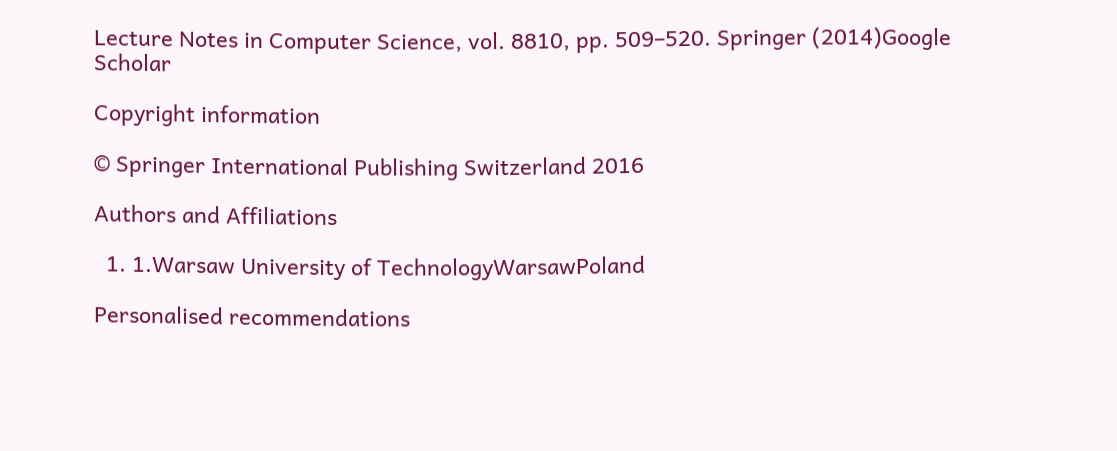Lecture Notes in Computer Science, vol. 8810, pp. 509–520. Springer (2014)Google Scholar

Copyright information

© Springer International Publishing Switzerland 2016

Authors and Affiliations

  1. 1.Warsaw University of TechnologyWarsawPoland

Personalised recommendations